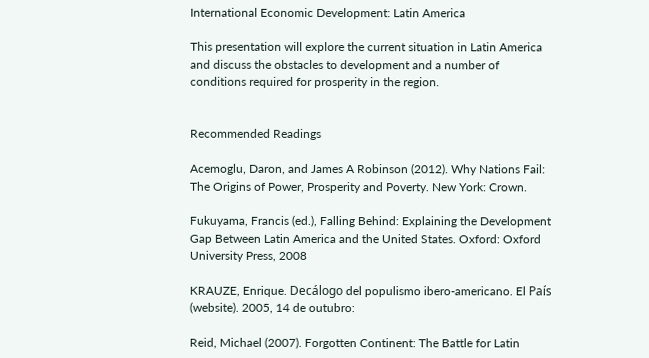International Economic Development: Latin America

This presentation will explore the current situation in Latin America and discuss the obstacles to development and a number of conditions required for prosperity in the region.


Recommended Readings

Acemoglu, Daron, and James A Robinson (2012). Why Nations Fail: The Origins of Power, Prosperity and Poverty. New York: Crown.

Fukuyama, Francis (ed.), Falling Behind: Explaining the Development Gap Between Latin America and the United States. Oxford: Oxford University Press, 2008

KRAUZE, Enrique. Decálogo del populismo ibero-americano. El País (website). 2005, 14 de outubro:

Reid, Michael (2007). Forgotten Continent: The Battle for Latin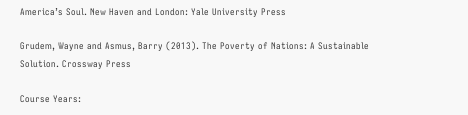America’s Soul. New Haven and London: Yale University Press

Grudem, Wayne and Asmus, Barry (2013). The Poverty of Nations: A Sustainable Solution. Crossway Press

Course Years: